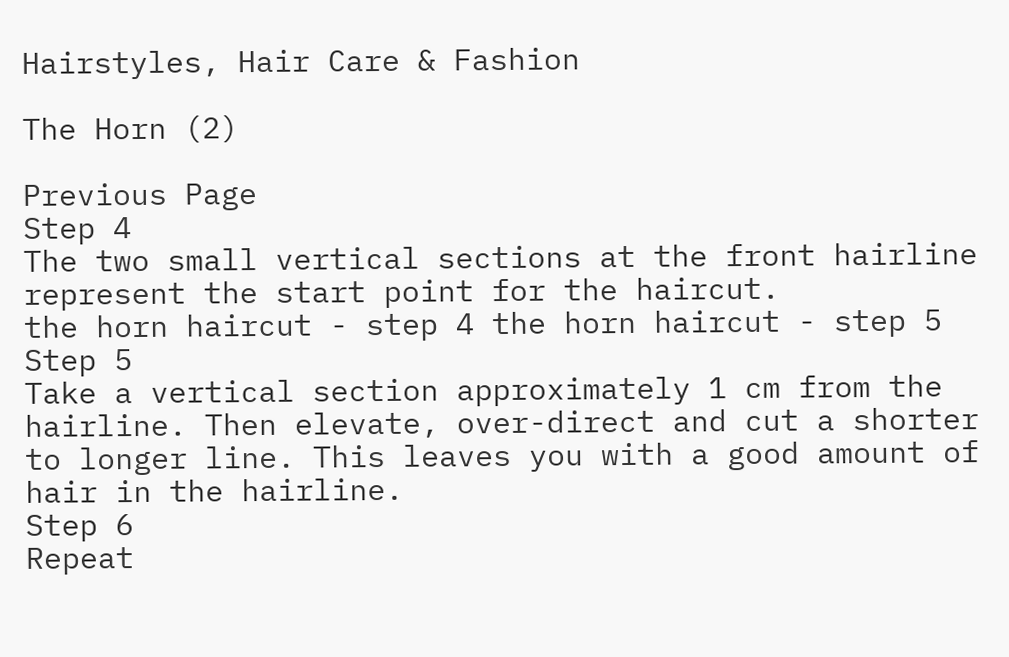Hairstyles, Hair Care & Fashion

The Horn (2)

Previous Page
Step 4
The two small vertical sections at the front hairline represent the start point for the haircut.
the horn haircut - step 4 the horn haircut - step 5
Step 5
Take a vertical section approximately 1 cm from the hairline. Then elevate, over-direct and cut a shorter to longer line. This leaves you with a good amount of hair in the hairline.
Step 6
Repeat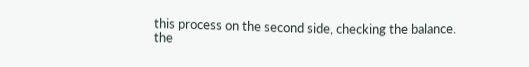this process on the second side, checking the balance.
the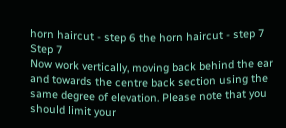horn haircut - step 6 the horn haircut - step 7
Step 7
Now work vertically, moving back behind the ear and towards the centre back section using the same degree of elevation. Please note that you should limit your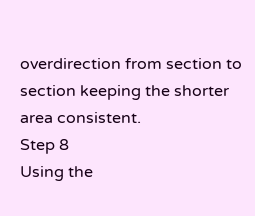overdirection from section to section keeping the shorter area consistent.
Step 8
Using the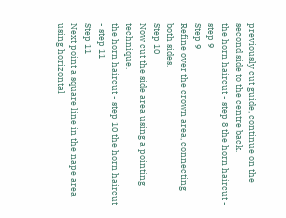previously cut guide, continue on the second side to the centre back.
the horn haircut - step 8 the horn haircut - step 9
Step 9
Refine over the crown area, connecting both sides.
Step 10
Now cut the side area using a pointing technique.
the horn haircut - step 10 the horn haircut - step 11
Step 11
Next point a square line in the nape area using horizontal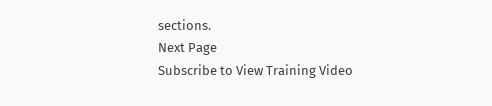sections.
Next Page
Subscribe to View Training Video